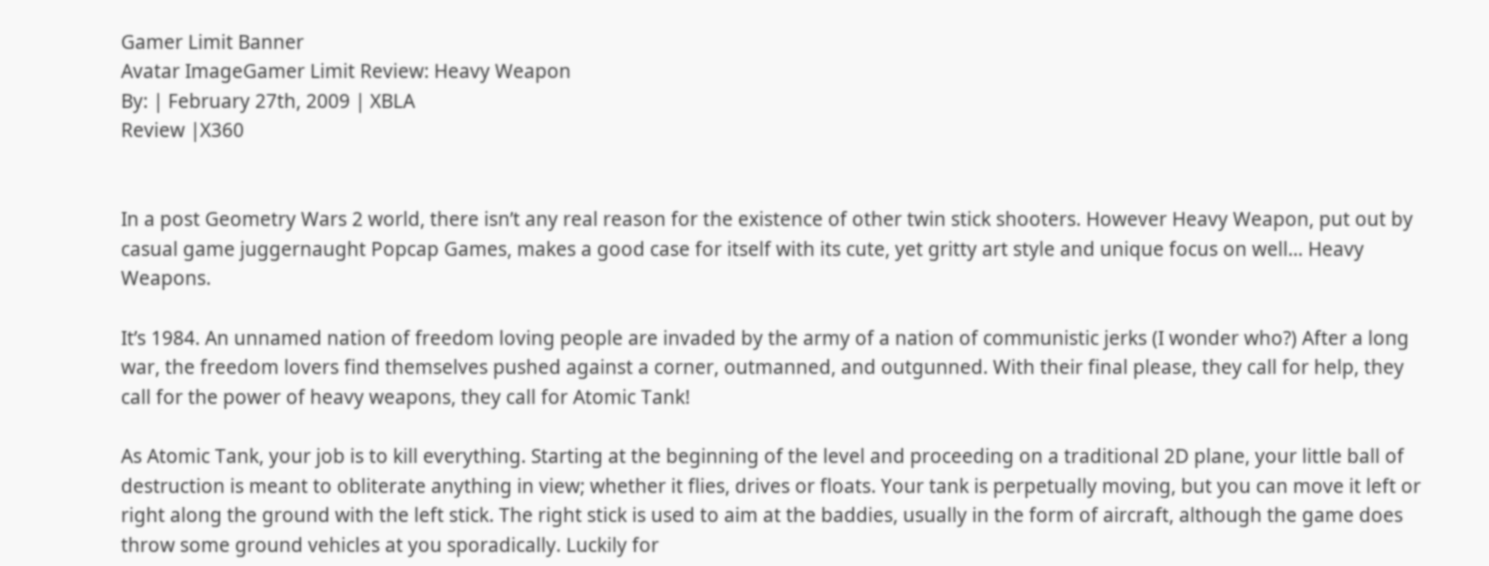Gamer Limit Banner
Avatar ImageGamer Limit Review: Heavy Weapon
By: | February 27th, 2009 | XBLA
Review |X360


In a post Geometry Wars 2 world, there isn’t any real reason for the existence of other twin stick shooters. However Heavy Weapon, put out by casual game juggernaught Popcap Games, makes a good case for itself with its cute, yet gritty art style and unique focus on well… Heavy Weapons.

It’s 1984. An unnamed nation of freedom loving people are invaded by the army of a nation of communistic jerks (I wonder who?) After a long war, the freedom lovers find themselves pushed against a corner, outmanned, and outgunned. With their final please, they call for help, they call for the power of heavy weapons, they call for Atomic Tank!

As Atomic Tank, your job is to kill everything. Starting at the beginning of the level and proceeding on a traditional 2D plane, your little ball of destruction is meant to obliterate anything in view; whether it flies, drives or floats. Your tank is perpetually moving, but you can move it left or right along the ground with the left stick. The right stick is used to aim at the baddies, usually in the form of aircraft, although the game does throw some ground vehicles at you sporadically. Luckily for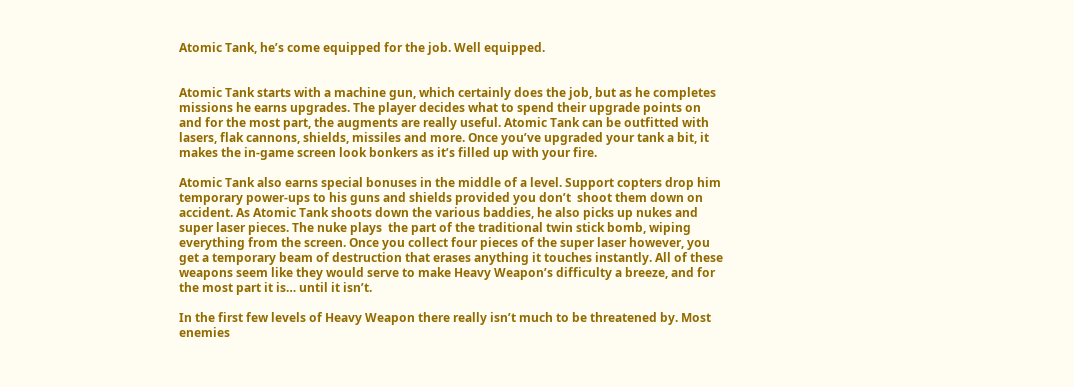Atomic Tank, he’s come equipped for the job. Well equipped.


Atomic Tank starts with a machine gun, which certainly does the job, but as he completes missions he earns upgrades. The player decides what to spend their upgrade points on and for the most part, the augments are really useful. Atomic Tank can be outfitted with lasers, flak cannons, shields, missiles and more. Once you’ve upgraded your tank a bit, it makes the in-game screen look bonkers as it’s filled up with your fire.

Atomic Tank also earns special bonuses in the middle of a level. Support copters drop him temporary power-ups to his guns and shields provided you don’t  shoot them down on accident. As Atomic Tank shoots down the various baddies, he also picks up nukes and super laser pieces. The nuke plays  the part of the traditional twin stick bomb, wiping everything from the screen. Once you collect four pieces of the super laser however, you get a temporary beam of destruction that erases anything it touches instantly. All of these weapons seem like they would serve to make Heavy Weapon’s difficulty a breeze, and for the most part it is… until it isn’t.

In the first few levels of Heavy Weapon there really isn’t much to be threatened by. Most enemies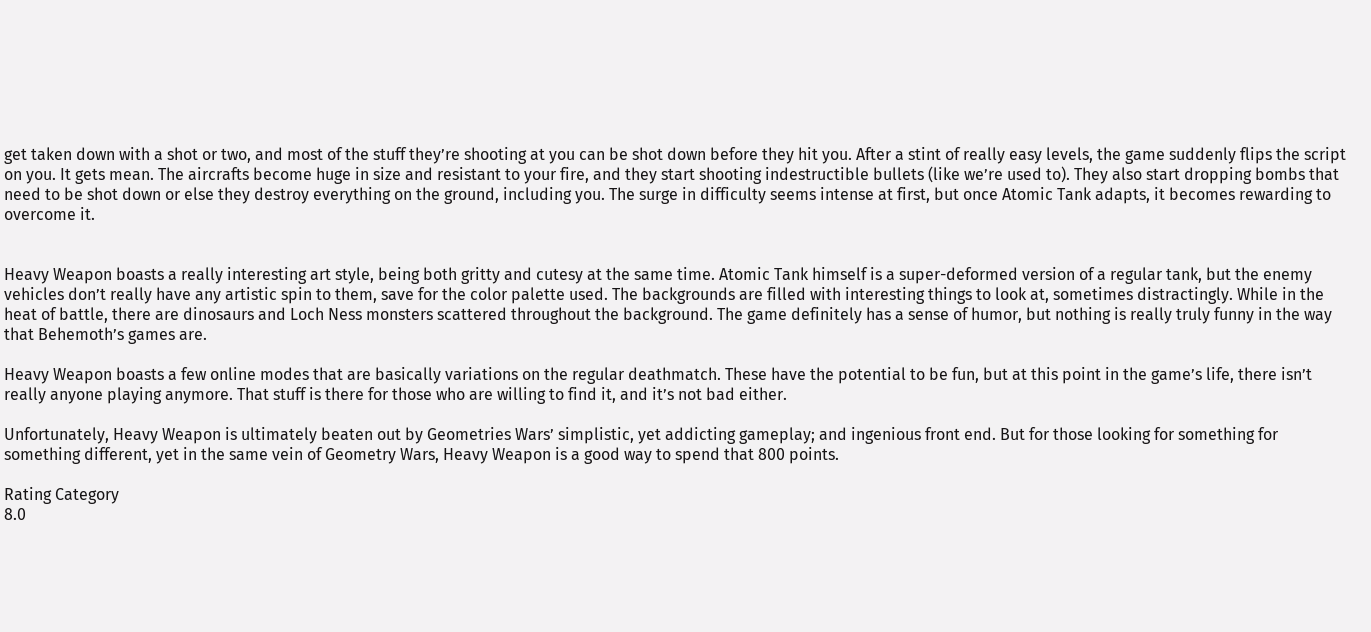get taken down with a shot or two, and most of the stuff they’re shooting at you can be shot down before they hit you. After a stint of really easy levels, the game suddenly flips the script on you. It gets mean. The aircrafts become huge in size and resistant to your fire, and they start shooting indestructible bullets (like we’re used to). They also start dropping bombs that need to be shot down or else they destroy everything on the ground, including you. The surge in difficulty seems intense at first, but once Atomic Tank adapts, it becomes rewarding to overcome it.


Heavy Weapon boasts a really interesting art style, being both gritty and cutesy at the same time. Atomic Tank himself is a super-deformed version of a regular tank, but the enemy vehicles don’t really have any artistic spin to them, save for the color palette used. The backgrounds are filled with interesting things to look at, sometimes distractingly. While in the heat of battle, there are dinosaurs and Loch Ness monsters scattered throughout the background. The game definitely has a sense of humor, but nothing is really truly funny in the way that Behemoth’s games are.

Heavy Weapon boasts a few online modes that are basically variations on the regular deathmatch. These have the potential to be fun, but at this point in the game’s life, there isn’t really anyone playing anymore. That stuff is there for those who are willing to find it, and it’s not bad either.

Unfortunately, Heavy Weapon is ultimately beaten out by Geometries Wars’ simplistic, yet addicting gameplay; and ingenious front end. But for those looking for something for something different, yet in the same vein of Geometry Wars, Heavy Weapon is a good way to spend that 800 points.

Rating Category
8.0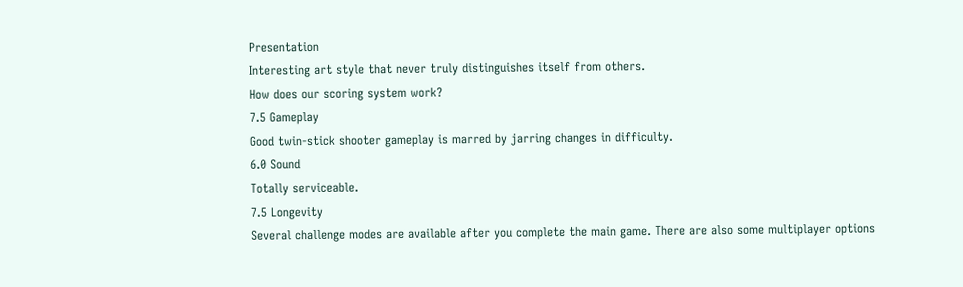Presentation
Interesting art style that never truly distinguishes itself from others.
How does our scoring system work?
7.5 Gameplay
Good twin-stick shooter gameplay is marred by jarring changes in difficulty.
6.0 Sound
Totally serviceable.
7.5 Longevity
Several challenge modes are available after you complete the main game. There are also some multiplayer options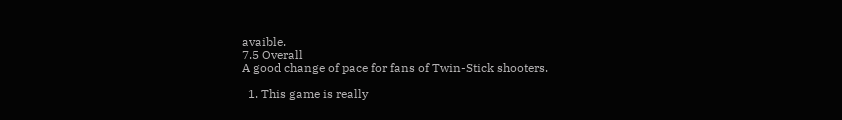avaible.
7.5 Overall
A good change of pace for fans of Twin-Stick shooters.

  1. This game is really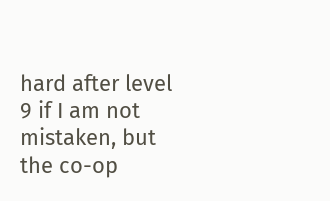hard after level 9 if I am not mistaken, but the co-op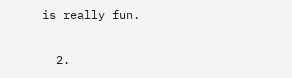is really fun.

  2.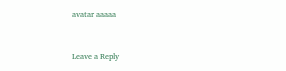avatar aaaaa


Leave a Reply